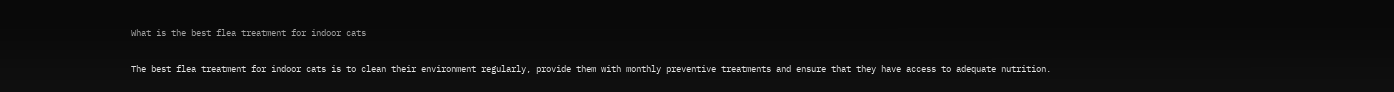What is the best flea treatment for indoor cats

The best flea treatment for indoor cats is to clean their environment regularly, provide them with monthly preventive treatments and ensure that they have access to adequate nutrition.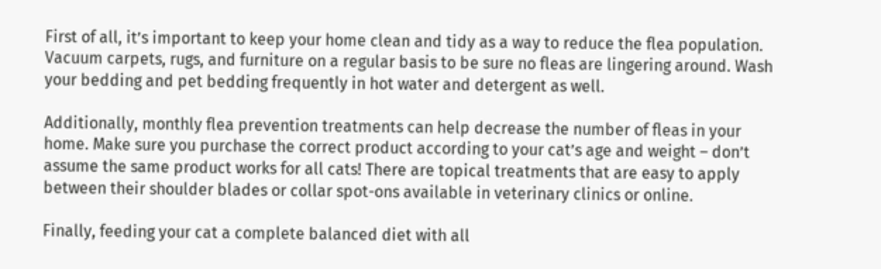First of all, it’s important to keep your home clean and tidy as a way to reduce the flea population. Vacuum carpets, rugs, and furniture on a regular basis to be sure no fleas are lingering around. Wash your bedding and pet bedding frequently in hot water and detergent as well.

Additionally, monthly flea prevention treatments can help decrease the number of fleas in your home. Make sure you purchase the correct product according to your cat’s age and weight – don’t assume the same product works for all cats! There are topical treatments that are easy to apply between their shoulder blades or collar spot-ons available in veterinary clinics or online.

Finally, feeding your cat a complete balanced diet with all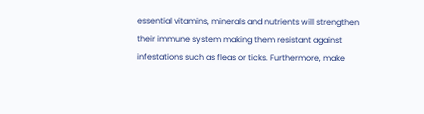essential vitamins, minerals and nutrients will strengthen their immune system making them resistant against infestations such as fleas or ticks. Furthermore, make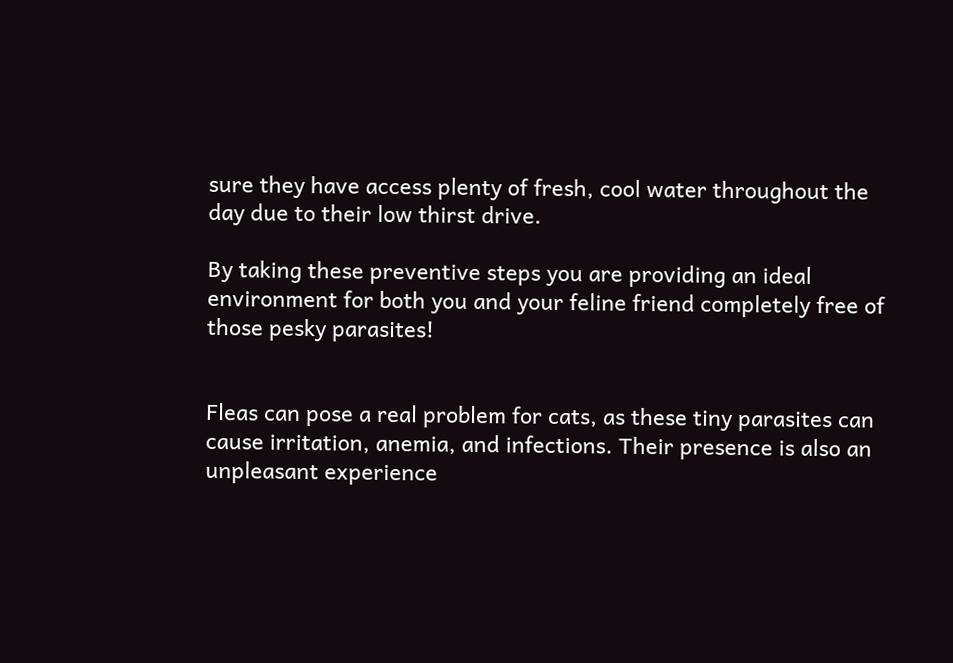sure they have access plenty of fresh, cool water throughout the day due to their low thirst drive.

By taking these preventive steps you are providing an ideal environment for both you and your feline friend completely free of those pesky parasites!


Fleas can pose a real problem for cats, as these tiny parasites can cause irritation, anemia, and infections. Their presence is also an unpleasant experience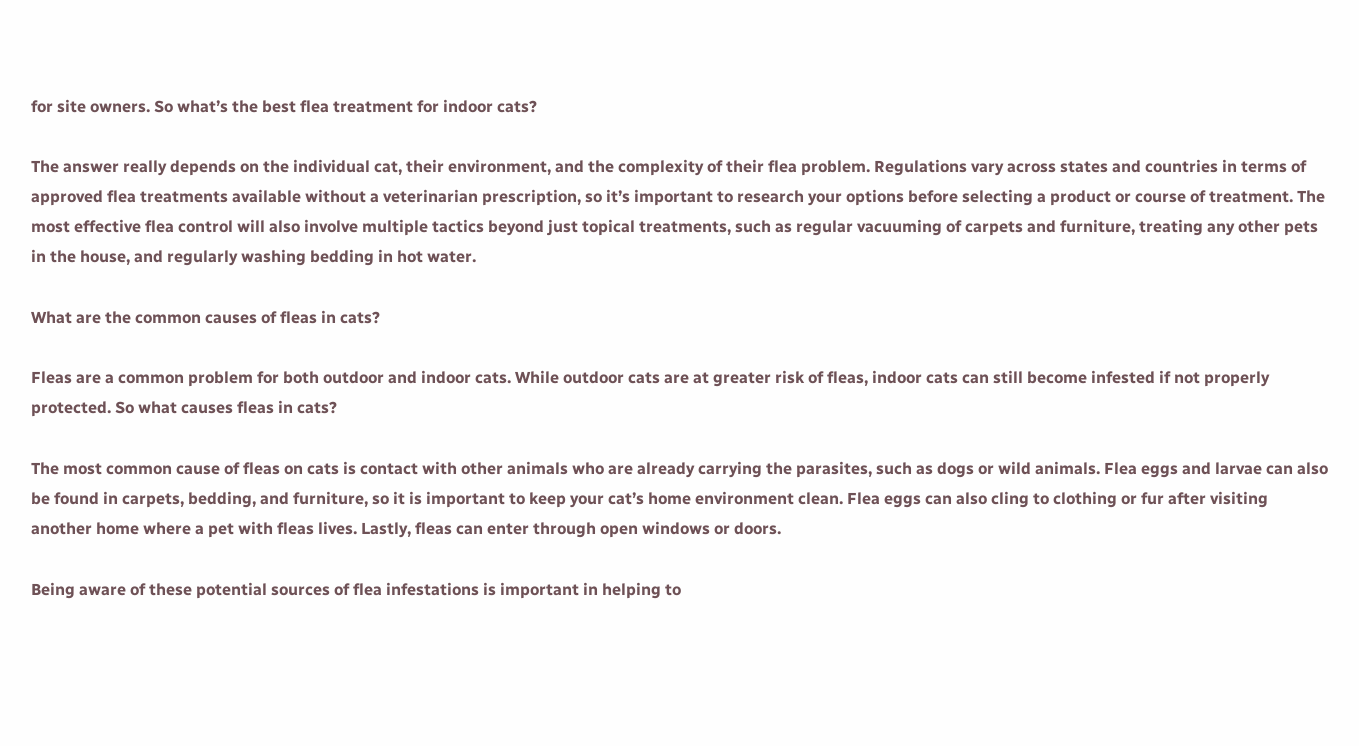for site owners. So what’s the best flea treatment for indoor cats?

The answer really depends on the individual cat, their environment, and the complexity of their flea problem. Regulations vary across states and countries in terms of approved flea treatments available without a veterinarian prescription, so it’s important to research your options before selecting a product or course of treatment. The most effective flea control will also involve multiple tactics beyond just topical treatments, such as regular vacuuming of carpets and furniture, treating any other pets in the house, and regularly washing bedding in hot water.

What are the common causes of fleas in cats?

Fleas are a common problem for both outdoor and indoor cats. While outdoor cats are at greater risk of fleas, indoor cats can still become infested if not properly protected. So what causes fleas in cats?

The most common cause of fleas on cats is contact with other animals who are already carrying the parasites, such as dogs or wild animals. Flea eggs and larvae can also be found in carpets, bedding, and furniture, so it is important to keep your cat’s home environment clean. Flea eggs can also cling to clothing or fur after visiting another home where a pet with fleas lives. Lastly, fleas can enter through open windows or doors.

Being aware of these potential sources of flea infestations is important in helping to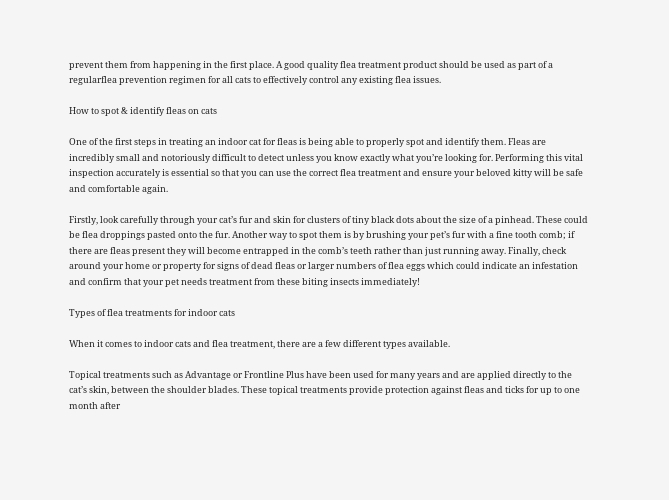prevent them from happening in the first place. A good quality flea treatment product should be used as part of a regularflea prevention regimen for all cats to effectively control any existing flea issues.

How to spot & identify fleas on cats

One of the first steps in treating an indoor cat for fleas is being able to properly spot and identify them. Fleas are incredibly small and notoriously difficult to detect unless you know exactly what you’re looking for. Performing this vital inspection accurately is essential so that you can use the correct flea treatment and ensure your beloved kitty will be safe and comfortable again.

Firstly, look carefully through your cat’s fur and skin for clusters of tiny black dots about the size of a pinhead. These could be flea droppings pasted onto the fur. Another way to spot them is by brushing your pet’s fur with a fine tooth comb; if there are fleas present they will become entrapped in the comb’s teeth rather than just running away. Finally, check around your home or property for signs of dead fleas or larger numbers of flea eggs which could indicate an infestation and confirm that your pet needs treatment from these biting insects immediately!

Types of flea treatments for indoor cats

When it comes to indoor cats and flea treatment, there are a few different types available.

Topical treatments such as Advantage or Frontline Plus have been used for many years and are applied directly to the cat’s skin, between the shoulder blades. These topical treatments provide protection against fleas and ticks for up to one month after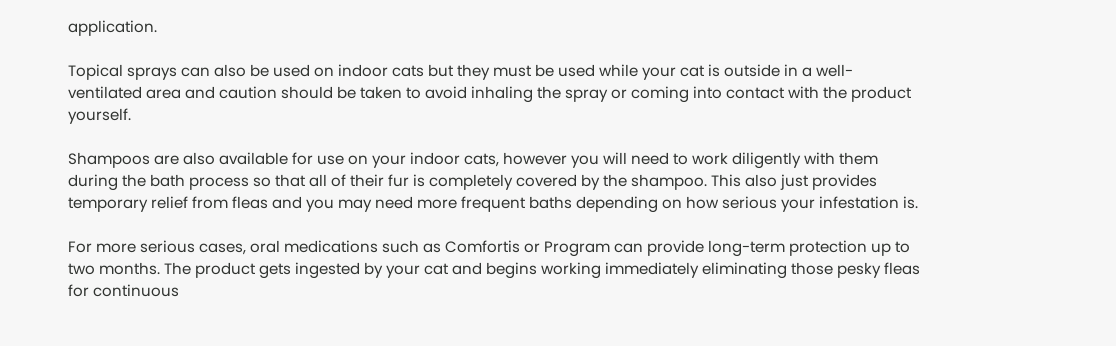application.

Topical sprays can also be used on indoor cats but they must be used while your cat is outside in a well-ventilated area and caution should be taken to avoid inhaling the spray or coming into contact with the product yourself.

Shampoos are also available for use on your indoor cats, however you will need to work diligently with them during the bath process so that all of their fur is completely covered by the shampoo. This also just provides temporary relief from fleas and you may need more frequent baths depending on how serious your infestation is.

For more serious cases, oral medications such as Comfortis or Program can provide long-term protection up to two months. The product gets ingested by your cat and begins working immediately eliminating those pesky fleas for continuous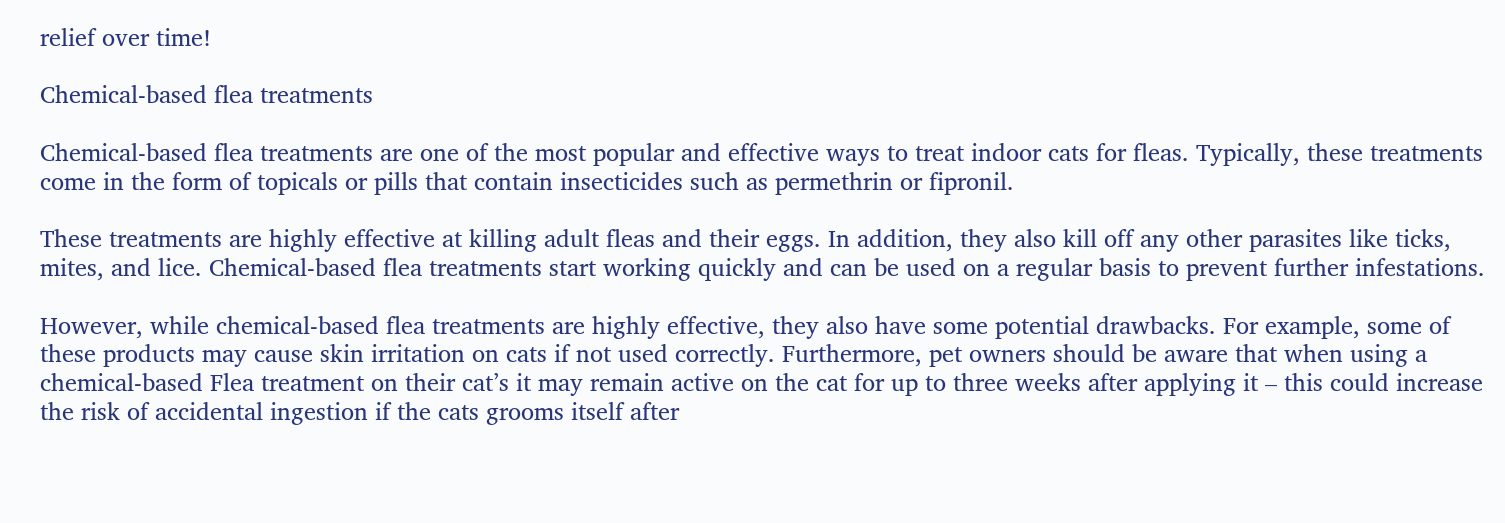relief over time!

Chemical-based flea treatments

Chemical-based flea treatments are one of the most popular and effective ways to treat indoor cats for fleas. Typically, these treatments come in the form of topicals or pills that contain insecticides such as permethrin or fipronil.

These treatments are highly effective at killing adult fleas and their eggs. In addition, they also kill off any other parasites like ticks, mites, and lice. Chemical-based flea treatments start working quickly and can be used on a regular basis to prevent further infestations.

However, while chemical-based flea treatments are highly effective, they also have some potential drawbacks. For example, some of these products may cause skin irritation on cats if not used correctly. Furthermore, pet owners should be aware that when using a chemical-based Flea treatment on their cat’s it may remain active on the cat for up to three weeks after applying it – this could increase the risk of accidental ingestion if the cats grooms itself after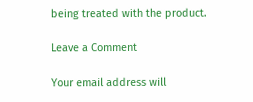being treated with the product.

Leave a Comment

Your email address will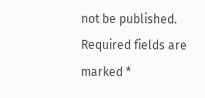not be published. Required fields are marked *